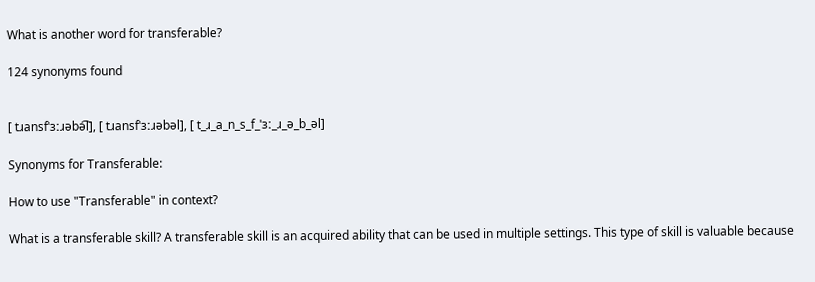What is another word for transferable?

124 synonyms found


[ tɹansfˈɜːɹəbə͡l], [ tɹansfˈɜːɹəbəl], [ t_ɹ_a_n_s_f_ˈɜː_ɹ_ə_b_əl]

Synonyms for Transferable:

How to use "Transferable" in context?

What is a transferable skill? A transferable skill is an acquired ability that can be used in multiple settings. This type of skill is valuable because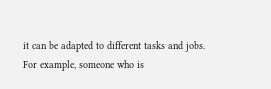it can be adapted to different tasks and jobs. For example, someone who is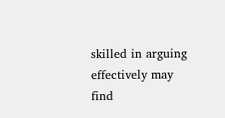skilled in arguing effectively may find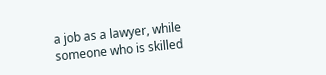a job as a lawyer, while someone who is skilled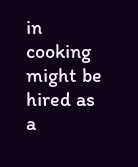in cooking might be hired as a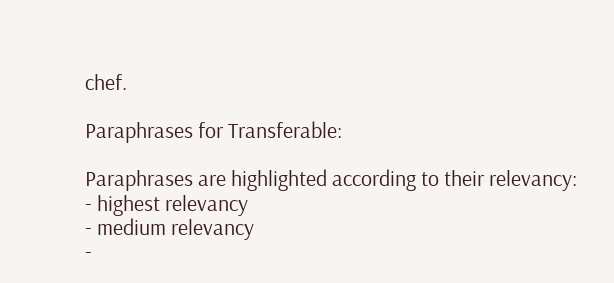chef.

Paraphrases for Transferable:

Paraphrases are highlighted according to their relevancy:
- highest relevancy
- medium relevancy
-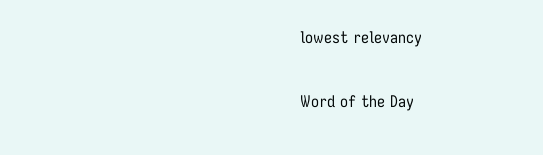lowest relevancy

Word of the Day